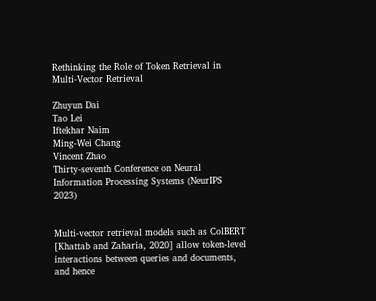Rethinking the Role of Token Retrieval in Multi-Vector Retrieval

Zhuyun Dai
Tao Lei
Iftekhar Naim
Ming-Wei Chang
Vincent Zhao
Thirty-seventh Conference on Neural Information Processing Systems (NeurIPS 2023)


Multi-vector retrieval models such as ColBERT [Khattab and Zaharia, 2020] allow token-level interactions between queries and documents, and hence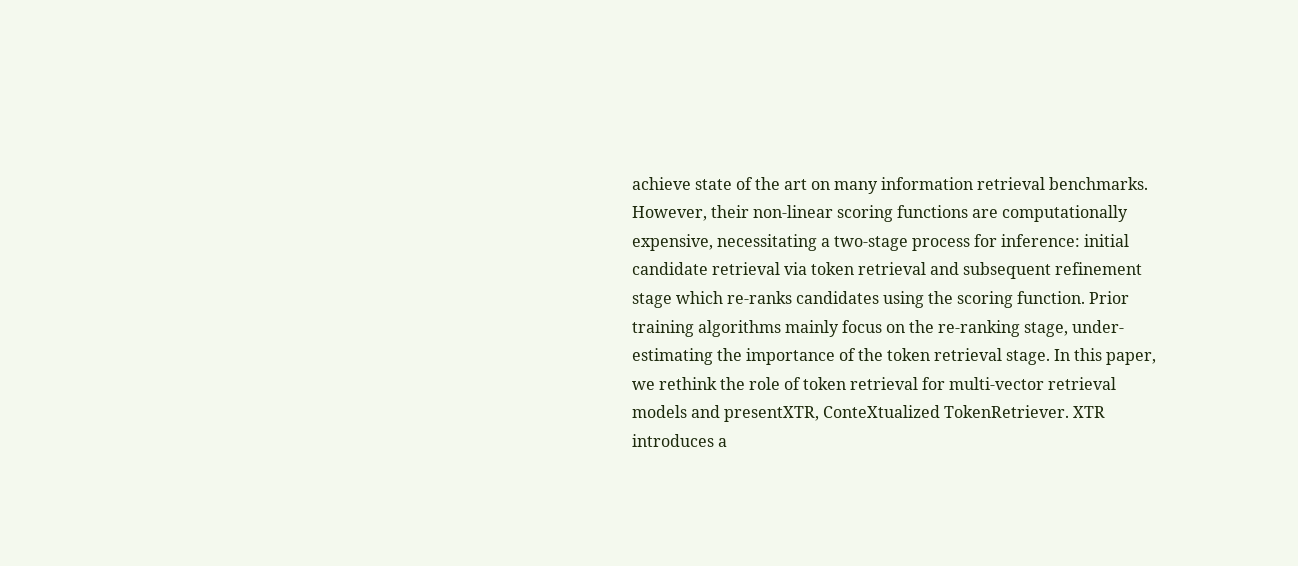achieve state of the art on many information retrieval benchmarks. However, their non-linear scoring functions are computationally expensive, necessitating a two-stage process for inference: initial candidate retrieval via token retrieval and subsequent refinement stage which re-ranks candidates using the scoring function. Prior training algorithms mainly focus on the re-ranking stage, under-estimating the importance of the token retrieval stage. In this paper, we rethink the role of token retrieval for multi-vector retrieval models and presentXTR, ConteXtualized TokenRetriever. XTR introduces a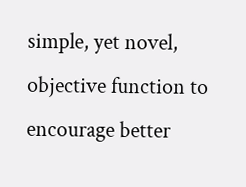simple, yet novel, objective function to encourage better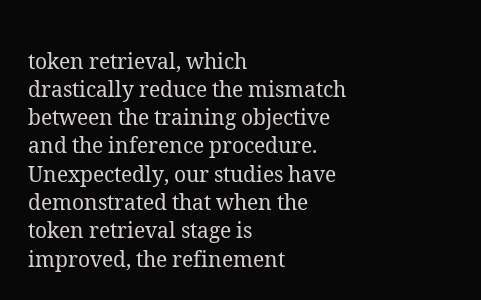token retrieval, which drastically reduce the mismatch between the training objective and the inference procedure. Unexpectedly, our studies have demonstrated that when the token retrieval stage is improved, the refinement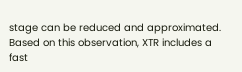stage can be reduced and approximated. Based on this observation, XTR includes a fast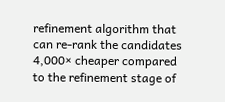refinement algorithm that can re-rank the candidates 4,000× cheaper compared to the refinement stage of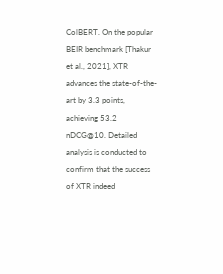ColBERT. On the popular BEIR benchmark [Thakur et al., 2021], XTR advances the state-of-the-art by 3.3 points, achieving 53.2 nDCG@10. Detailed analysis is conducted to confirm that the success of XTR indeed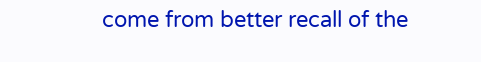come from better recall of the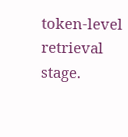token-level retrieval stage.